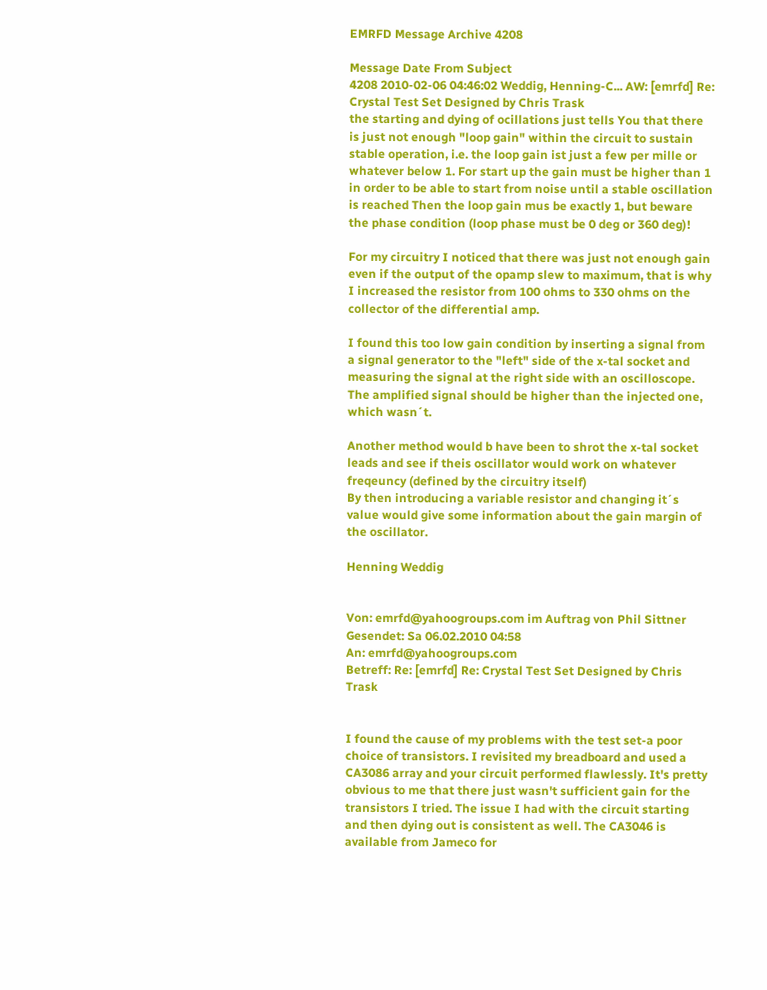EMRFD Message Archive 4208

Message Date From Subject
4208 2010-02-06 04:46:02 Weddig, Henning-C... AW: [emrfd] Re: Crystal Test Set Designed by Chris Trask
the starting and dying of ocillations just tells You that there is just not enough "loop gain" within the circuit to sustain stable operation, i.e. the loop gain ist just a few per mille or whatever below 1. For start up the gain must be higher than 1 in order to be able to start from noise until a stable oscillation is reached Then the loop gain mus be exactly 1, but beware the phase condition (loop phase must be 0 deg or 360 deg)!

For my circuitry I noticed that there was just not enough gain even if the output of the opamp slew to maximum, that is why I increased the resistor from 100 ohms to 330 ohms on the collector of the differential amp.

I found this too low gain condition by inserting a signal from a signal generator to the "left" side of the x-tal socket and measuring the signal at the right side with an oscilloscope. The amplified signal should be higher than the injected one, which wasn´t.

Another method would b have been to shrot the x-tal socket leads and see if theis oscillator would work on whatever freqeuncy (defined by the circuitry itself)
By then introducing a variable resistor and changing it´s value would give some information about the gain margin of the oscillator.

Henning Weddig


Von: emrfd@yahoogroups.com im Auftrag von Phil Sittner
Gesendet: Sa 06.02.2010 04:58
An: emrfd@yahoogroups.com
Betreff: Re: [emrfd] Re: Crystal Test Set Designed by Chris Trask


I found the cause of my problems with the test set-a poor choice of transistors. I revisited my breadboard and used a CA3086 array and your circuit performed flawlessly. It's pretty obvious to me that there just wasn't sufficient gain for the transistors I tried. The issue I had with the circuit starting and then dying out is consistent as well. The CA3046 is available from Jameco for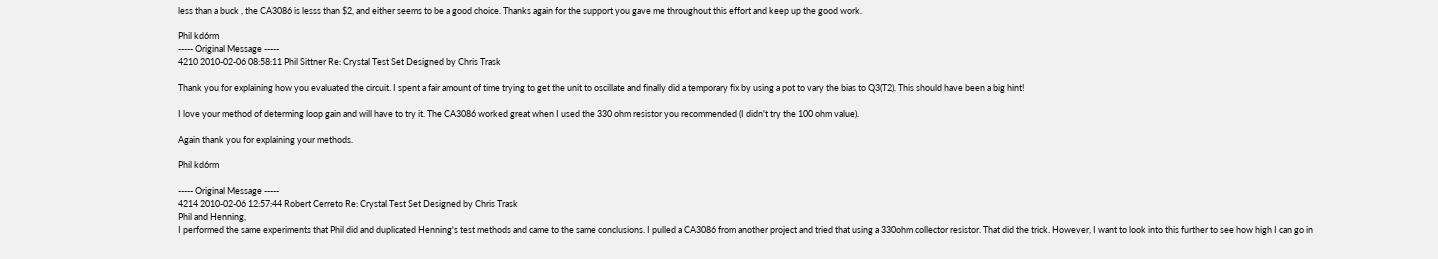less than a buck , the CA3086 is lesss than $2, and either seems to be a good choice. Thanks again for the support you gave me throughout this effort and keep up the good work.

Phil kd6rm
----- Original Message -----
4210 2010-02-06 08:58:11 Phil Sittner Re: Crystal Test Set Designed by Chris Trask

Thank you for explaining how you evaluated the circuit. I spent a fair amount of time trying to get the unit to oscillate and finally did a temporary fix by using a pot to vary the bias to Q3(T2). This should have been a big hint!

I love your method of determing loop gain and will have to try it. The CA3086 worked great when I used the 330 ohm resistor you recommended (I didn't try the 100 ohm value).

Again thank you for explaining your methods.

Phil kd6rm

----- Original Message -----
4214 2010-02-06 12:57:44 Robert Cerreto Re: Crystal Test Set Designed by Chris Trask
Phil and Henning,
I performed the same experiments that Phil did and duplicated Henning's test methods and came to the same conclusions. I pulled a CA3086 from another project and tried that using a 330ohm collector resistor. That did the trick. However, I want to look into this further to see how high I can go in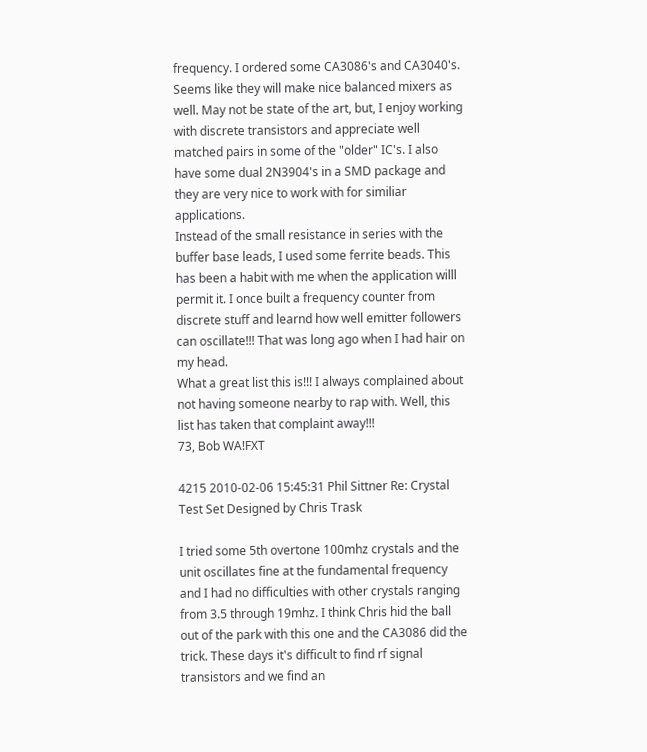frequency. I ordered some CA3086's and CA3040's. Seems like they will make nice balanced mixers as well. May not be state of the art, but, I enjoy working with discrete transistors and appreciate well matched pairs in some of the "older" IC's. I also have some dual 2N3904's in a SMD package and they are very nice to work with for similiar applications.
Instead of the small resistance in series with the buffer base leads, I used some ferrite beads. This has been a habit with me when the application willl permit it. I once built a frequency counter from discrete stuff and learnd how well emitter followers can oscillate!!! That was long ago when I had hair on my head.
What a great list this is!!! I always complained about not having someone nearby to rap with. Well, this list has taken that complaint away!!!
73, Bob WA!FXT

4215 2010-02-06 15:45:31 Phil Sittner Re: Crystal Test Set Designed by Chris Trask

I tried some 5th overtone 100mhz crystals and the unit oscillates fine at the fundamental frequency and I had no difficulties with other crystals ranging from 3.5 through 19mhz. I think Chris hid the ball out of the park with this one and the CA3086 did the trick. These days it's difficult to find rf signal transistors and we find an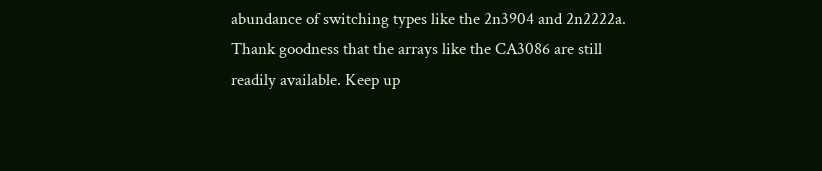abundance of switching types like the 2n3904 and 2n2222a. Thank goodness that the arrays like the CA3086 are still readily available. Keep up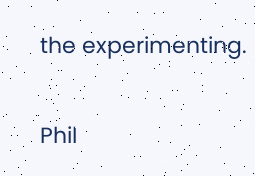the experimenting.

Phil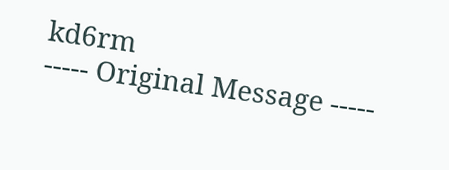kd6rm
----- Original Message -----